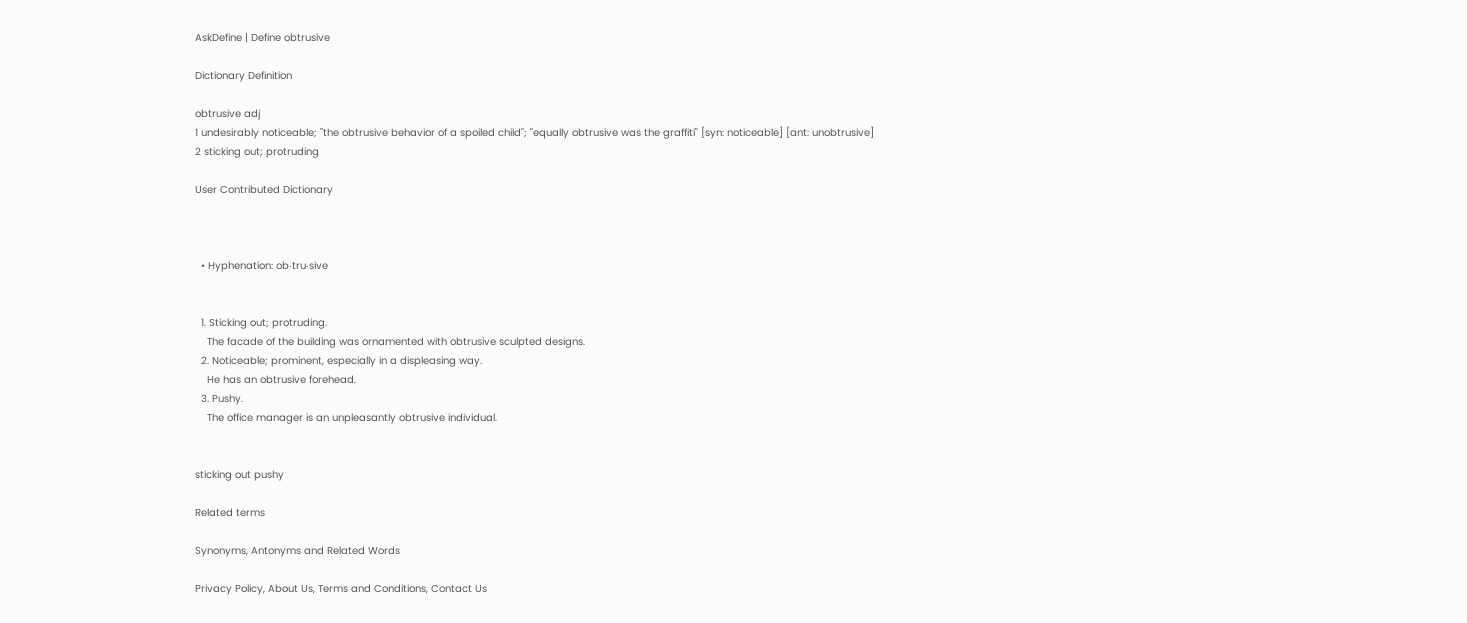AskDefine | Define obtrusive

Dictionary Definition

obtrusive adj
1 undesirably noticeable; "the obtrusive behavior of a spoiled child"; "equally obtrusive was the graffiti" [syn: noticeable] [ant: unobtrusive]
2 sticking out; protruding

User Contributed Dictionary



  • Hyphenation: ob‧tru‧sive


  1. Sticking out; protruding.
    The facade of the building was ornamented with obtrusive sculpted designs.
  2. Noticeable; prominent, especially in a displeasing way.
    He has an obtrusive forehead.
  3. Pushy.
    The office manager is an unpleasantly obtrusive individual.


sticking out pushy

Related terms

Synonyms, Antonyms and Related Words

Privacy Policy, About Us, Terms and Conditions, Contact Us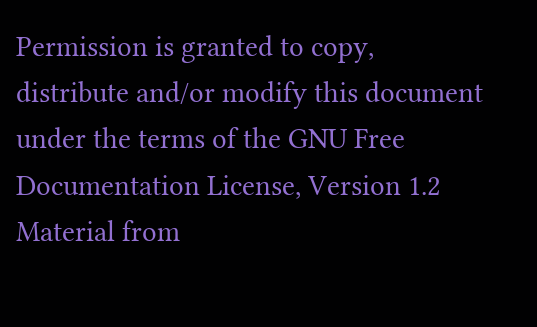Permission is granted to copy, distribute and/or modify this document under the terms of the GNU Free Documentation License, Version 1.2
Material from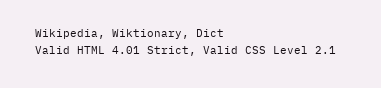Wikipedia, Wiktionary, Dict
Valid HTML 4.01 Strict, Valid CSS Level 2.1